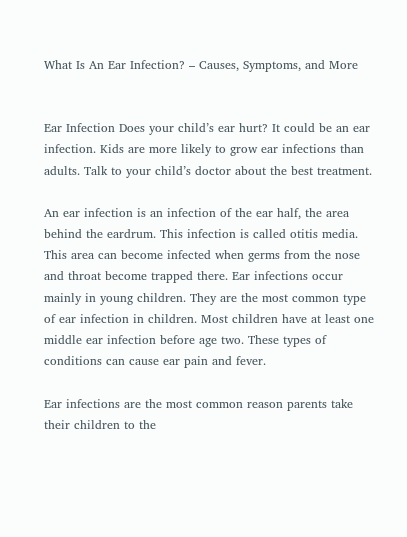What Is An Ear Infection? – Causes, Symptoms, and More


Ear Infection Does your child’s ear hurt? It could be an ear infection. Kids are more likely to grow ear infections than adults. Talk to your child’s doctor about the best treatment.

An ear infection is an infection of the ear half, the area behind the eardrum. This infection is called otitis media. This area can become infected when germs from the nose and throat become trapped there. Ear infections occur mainly in young children. They are the most common type of ear infection in children. Most children have at least one middle ear infection before age two. These types of conditions can cause ear pain and fever.

Ear infections are the most common reason parents take their children to the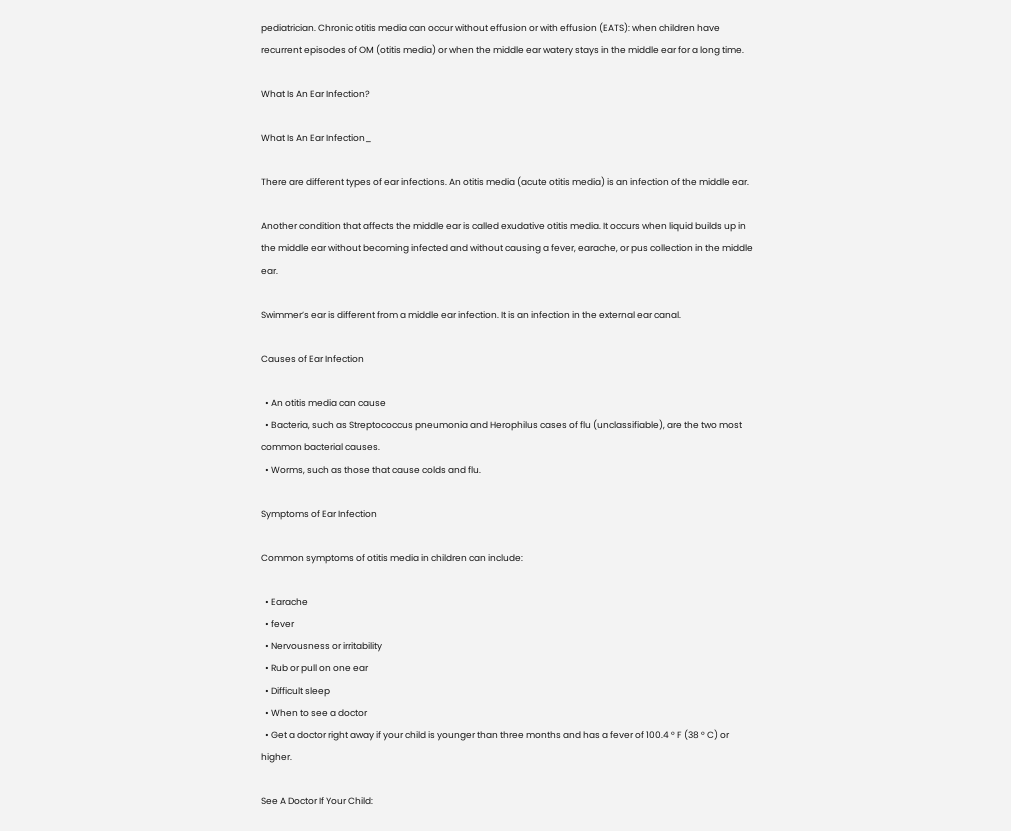pediatrician. Chronic otitis media can occur without effusion or with effusion (EATS): when children have recurrent episodes of OM (otitis media) or when the middle ear watery stays in the middle ear for a long time.

What Is An Ear Infection?

What Is An Ear Infection_

There are different types of ear infections. An otitis media (acute otitis media) is an infection of the middle ear.

Another condition that affects the middle ear is called exudative otitis media. It occurs when liquid builds up in the middle ear without becoming infected and without causing a fever, earache, or pus collection in the middle ear.

Swimmer’s ear is different from a middle ear infection. It is an infection in the external ear canal.

Causes of Ear Infection

  • An otitis media can cause
  • Bacteria, such as Streptococcus pneumonia and Herophilus cases of flu (unclassifiable), are the two most common bacterial causes.
  • Worms, such as those that cause colds and flu.

Symptoms of Ear Infection

Common symptoms of otitis media in children can include:

  • Earache
  • fever
  • Nervousness or irritability
  • Rub or pull on one ear
  • Difficult sleep
  • When to see a doctor
  • Get a doctor right away if your child is younger than three months and has a fever of 100.4 ° F (38 ° C) or higher.

See A Doctor If Your Child: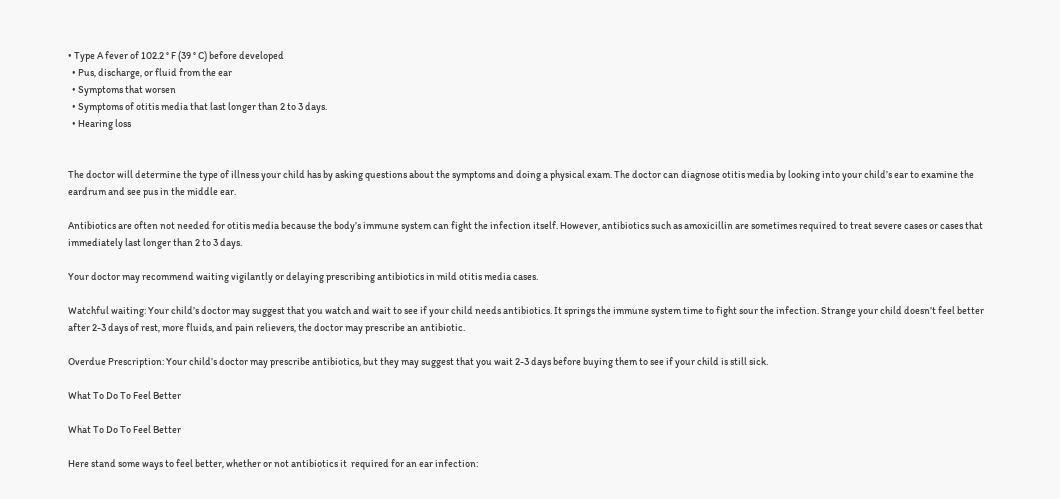• Type A fever of 102.2 ° F (39 ° C) before developed
  • Pus, discharge, or fluid from the ear
  • Symptoms that worsen
  • Symptoms of otitis media that last longer than 2 to 3 days.
  • Hearing loss


The doctor will determine the type of illness your child has by asking questions about the symptoms and doing a physical exam. The doctor can diagnose otitis media by looking into your child’s ear to examine the eardrum and see pus in the middle ear.

Antibiotics are often not needed for otitis media because the body’s immune system can fight the infection itself. However, antibiotics such as amoxicillin are sometimes required to treat severe cases or cases that immediately last longer than 2 to 3 days.

Your doctor may recommend waiting vigilantly or delaying prescribing antibiotics in mild otitis media cases.

Watchful waiting: Your child’s doctor may suggest that you watch and wait to see if your child needs antibiotics. It springs the immune system time to fight sour the infection. Strange your child doesn’t feel better after 2-3 days of rest, more fluids, and pain relievers, the doctor may prescribe an antibiotic.

Overdue Prescription: Your child’s doctor may prescribe antibiotics, but they may suggest that you wait 2-3 days before buying them to see if your child is still sick.

What To Do To Feel Better

What To Do To Feel Better

Here stand some ways to feel better, whether or not antibiotics it  required for an ear infection: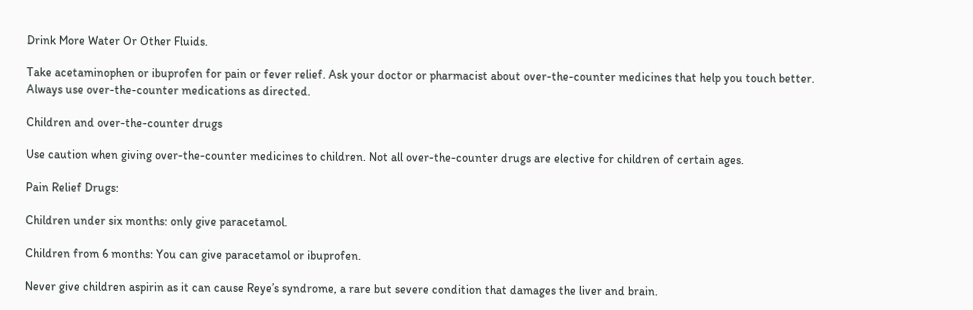Drink More Water Or Other Fluids.

Take acetaminophen or ibuprofen for pain or fever relief. Ask your doctor or pharmacist about over-the-counter medicines that help you touch better. Always use over-the-counter medications as directed.

Children and over-the-counter drugs

Use caution when giving over-the-counter medicines to children. Not all over-the-counter drugs are elective for children of certain ages.

Pain Relief Drugs:

Children under six months: only give paracetamol.

Children from 6 months: You can give paracetamol or ibuprofen.

Never give children aspirin as it can cause Reye’s syndrome, a rare but severe condition that damages the liver and brain.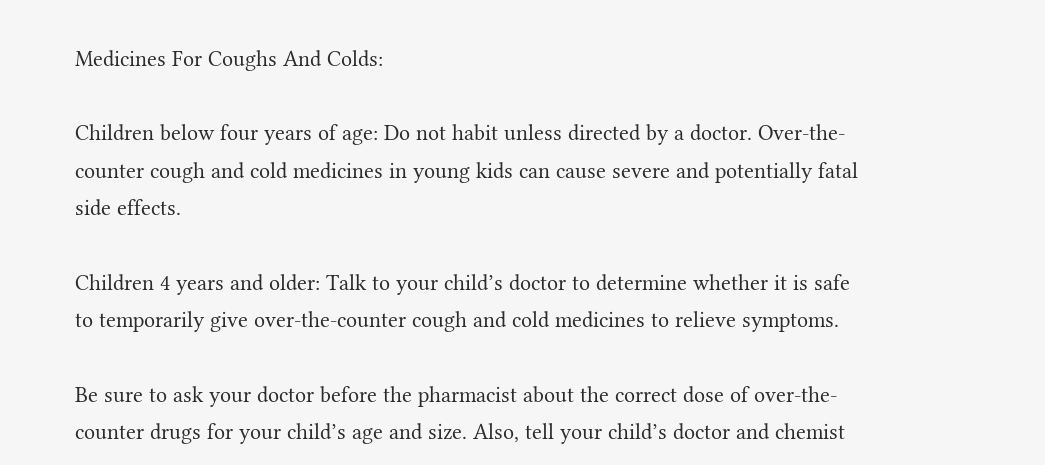Medicines For Coughs And Colds:

Children below four years of age: Do not habit unless directed by a doctor. Over-the-counter cough and cold medicines in young kids can cause severe and potentially fatal side effects.

Children 4 years and older: Talk to your child’s doctor to determine whether it is safe to temporarily give over-the-counter cough and cold medicines to relieve symptoms.

Be sure to ask your doctor before the pharmacist about the correct dose of over-the-counter drugs for your child’s age and size. Also, tell your child’s doctor and chemist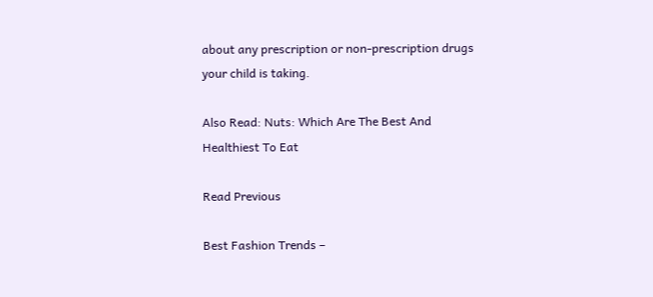about any prescription or non-prescription drugs your child is taking.

Also Read: Nuts: Which Are The Best And Healthiest To Eat

Read Previous

Best Fashion Trends –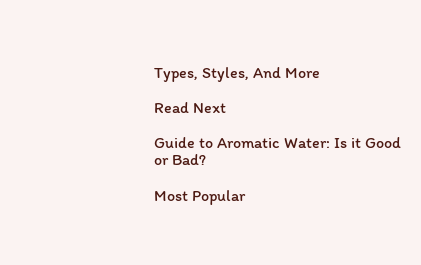Types, Styles, And More

Read Next

Guide to Aromatic Water: Is it Good or Bad?

Most Popular